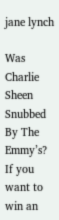jane lynch

Was Charlie Sheen Snubbed By The Emmy’s?
If you want to win an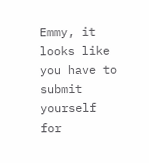Emmy, it looks like you have to submit yourself for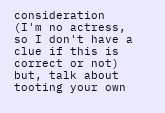consideration (I'm no actress, so I don't have a clue if this is correct or not) but, talk about tooting your own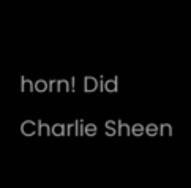horn! Did Charlie Sheen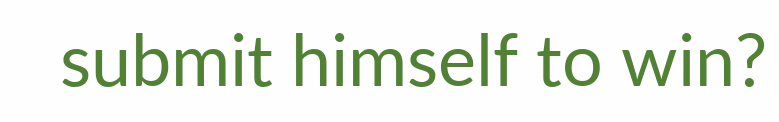submit himself to win?